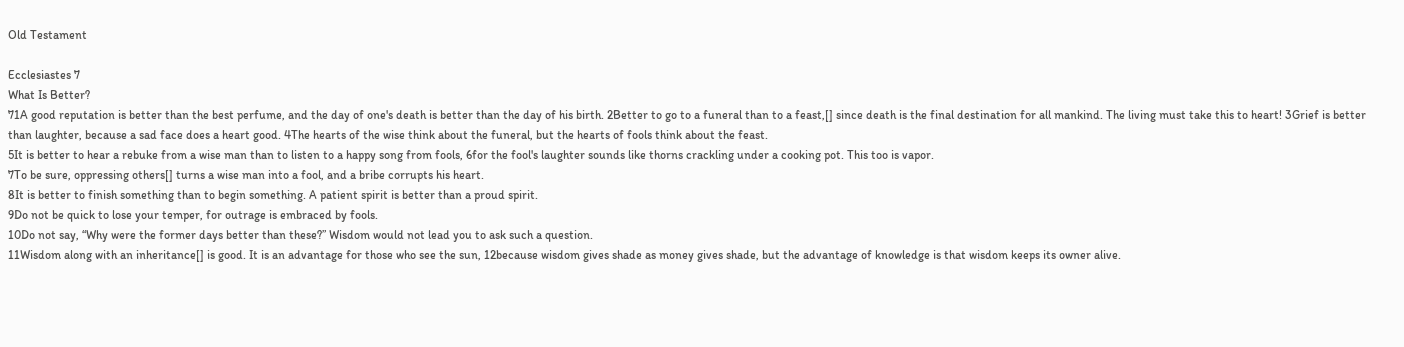Old Testament

Ecclesiastes 7
What Is Better?
71A good reputation is better than the best perfume, and the day of one's death is better than the day of his birth. 2Better to go to a funeral than to a feast,[] since death is the final destination for all mankind. The living must take this to heart! 3Grief is better than laughter, because a sad face does a heart good. 4The hearts of the wise think about the funeral, but the hearts of fools think about the feast.
5It is better to hear a rebuke from a wise man than to listen to a happy song from fools, 6for the fool's laughter sounds like thorns crackling under a cooking pot. This too is vapor.
7To be sure, oppressing others[] turns a wise man into a fool, and a bribe corrupts his heart.
8It is better to finish something than to begin something. A patient spirit is better than a proud spirit.
9Do not be quick to lose your temper, for outrage is embraced by fools.
10Do not say, “Why were the former days better than these?” Wisdom would not lead you to ask such a question.
11Wisdom along with an inheritance[] is good. It is an advantage for those who see the sun, 12because wisdom gives shade as money gives shade, but the advantage of knowledge is that wisdom keeps its owner alive.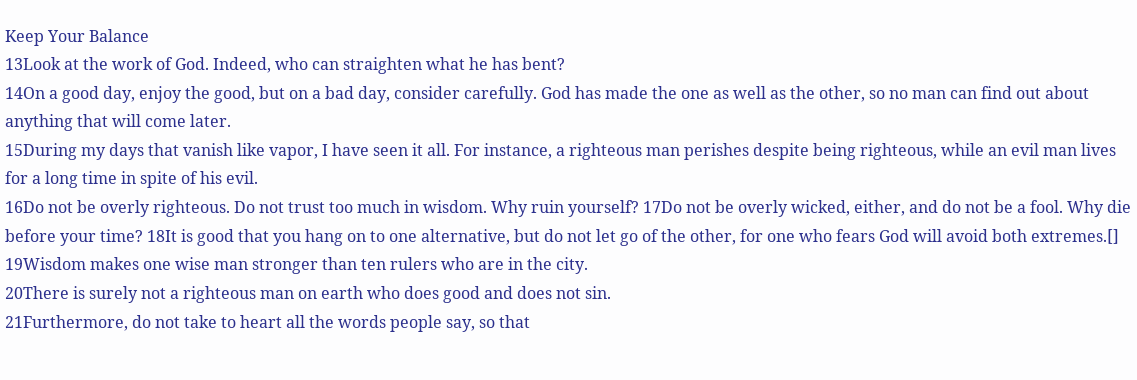Keep Your Balance
13Look at the work of God. Indeed, who can straighten what he has bent?
14On a good day, enjoy the good, but on a bad day, consider carefully. God has made the one as well as the other, so no man can find out about anything that will come later.
15During my days that vanish like vapor, I have seen it all. For instance, a righteous man perishes despite being righteous, while an evil man lives for a long time in spite of his evil.
16Do not be overly righteous. Do not trust too much in wisdom. Why ruin yourself? 17Do not be overly wicked, either, and do not be a fool. Why die before your time? 18It is good that you hang on to one alternative, but do not let go of the other, for one who fears God will avoid both extremes.[]
19Wisdom makes one wise man stronger than ten rulers who are in the city.
20There is surely not a righteous man on earth who does good and does not sin.
21Furthermore, do not take to heart all the words people say, so that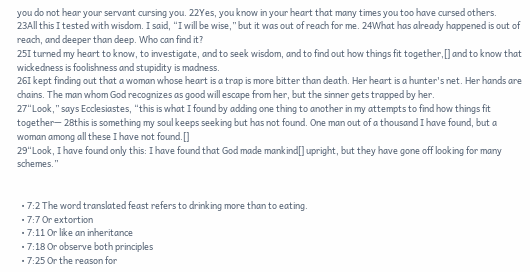you do not hear your servant cursing you. 22Yes, you know in your heart that many times you too have cursed others.
23All this I tested with wisdom. I said, “I will be wise,” but it was out of reach for me. 24What has already happened is out of reach, and deeper than deep. Who can find it?
25I turned my heart to know, to investigate, and to seek wisdom, and to find out how things fit together,[] and to know that wickedness is foolishness and stupidity is madness.
26I kept finding out that a woman whose heart is a trap is more bitter than death. Her heart is a hunter's net. Her hands are chains. The man whom God recognizes as good will escape from her, but the sinner gets trapped by her.
27“Look,” says Ecclesiastes, “this is what I found by adding one thing to another in my attempts to find how things fit together— 28this is something my soul keeps seeking but has not found. One man out of a thousand I have found, but a woman among all these I have not found.[]
29“Look, I have found only this: I have found that God made mankind[] upright, but they have gone off looking for many schemes.”


  • 7:2 The word translated feast refers to drinking more than to eating.
  • 7:7 Or extortion
  • 7:11 Or like an inheritance
  • 7:18 Or observe both principles
  • 7:25 Or the reason for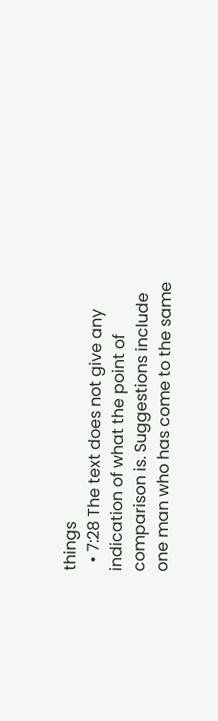things
  • 7:28 The text does not give any indication of what the point of comparison is. Suggestions include one man who has come to the same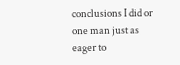conclusions I did or one man just as eager to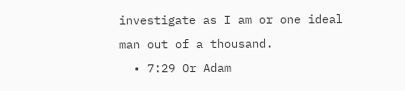investigate as I am or one ideal man out of a thousand.
  • 7:29 Or Adam